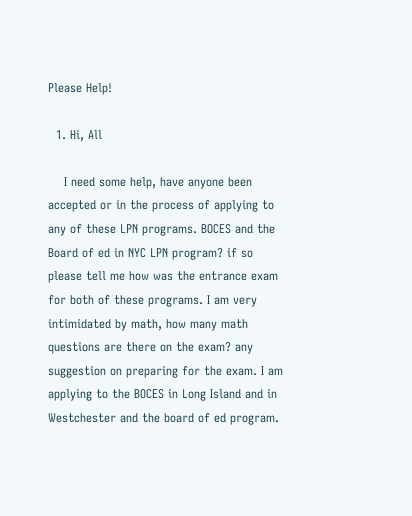Please Help!

  1. Hi, All

    I need some help, have anyone been accepted or in the process of applying to any of these LPN programs. BOCES and the Board of ed in NYC LPN program? if so please tell me how was the entrance exam for both of these programs. I am very intimidated by math, how many math questions are there on the exam? any suggestion on preparing for the exam. I am applying to the BOCES in Long Island and in Westchester and the board of ed program.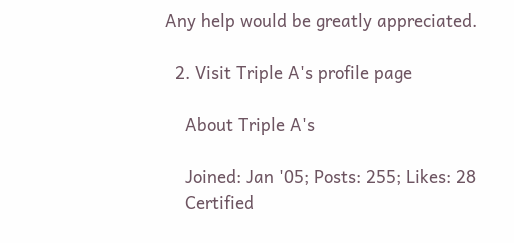Any help would be greatly appreciated.

  2. Visit Triple A's profile page

    About Triple A's

    Joined: Jan '05; Posts: 255; Likes: 28
    Certified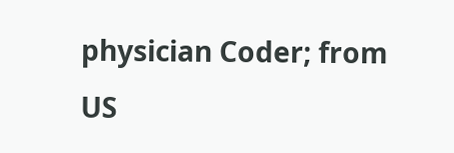physician Coder; from US